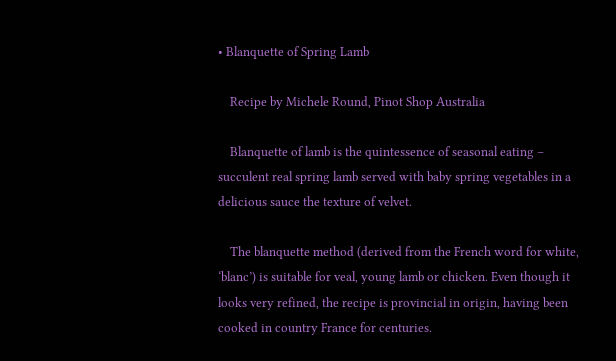• Blanquette of Spring Lamb

    Recipe by Michele Round, Pinot Shop Australia

    Blanquette of lamb is the quintessence of seasonal eating – succulent real spring lamb served with baby spring vegetables in a delicious sauce the texture of velvet.

    The blanquette method (derived from the French word for white, ‘blanc’) is suitable for veal, young lamb or chicken. Even though it looks very refined, the recipe is provincial in origin, having been cooked in country France for centuries.